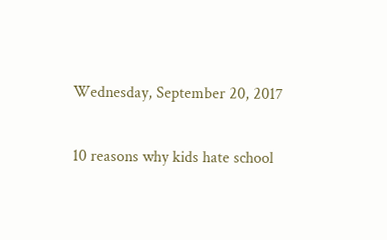Wednesday, September 20, 2017

10 reasons why kids hate school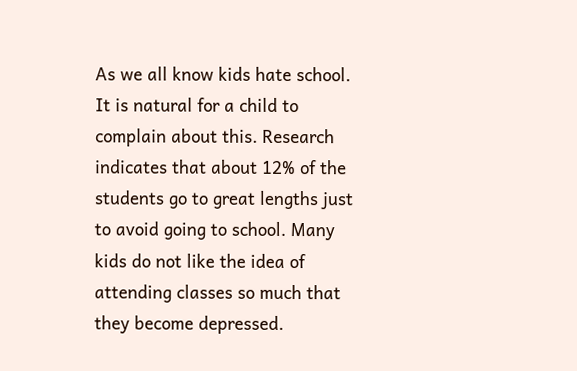As we all know kids hate school. It is natural for a child to complain about this. Research indicates that about 12% of the students go to great lengths just to avoid going to school. Many kids do not like the idea of attending classes so much that they become depressed.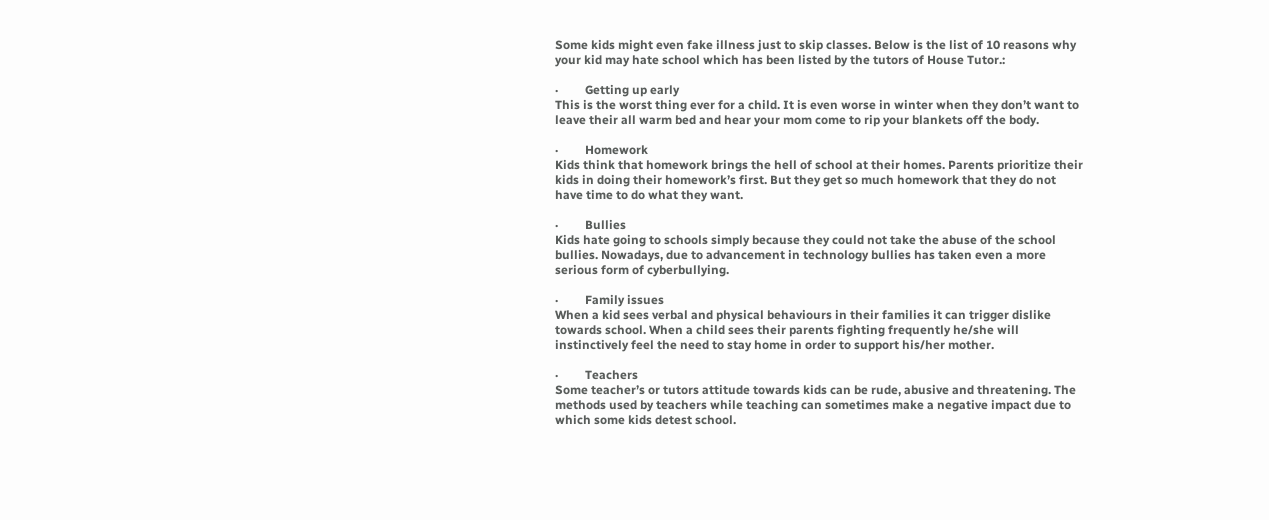Some kids might even fake illness just to skip classes. Below is the list of 10 reasons why your kid may hate school which has been listed by the tutors of House Tutor.:

·         Getting up early
This is the worst thing ever for a child. It is even worse in winter when they don’t want to leave their all warm bed and hear your mom come to rip your blankets off the body.

·         Homework
Kids think that homework brings the hell of school at their homes. Parents prioritize their kids in doing their homework’s first. But they get so much homework that they do not have time to do what they want.

·         Bullies
Kids hate going to schools simply because they could not take the abuse of the school bullies. Nowadays, due to advancement in technology bullies has taken even a more serious form of cyberbullying.

·         Family issues
When a kid sees verbal and physical behaviours in their families it can trigger dislike towards school. When a child sees their parents fighting frequently he/she will instinctively feel the need to stay home in order to support his/her mother.

·         Teachers
Some teacher’s or tutors attitude towards kids can be rude, abusive and threatening. The methods used by teachers while teaching can sometimes make a negative impact due to which some kids detest school.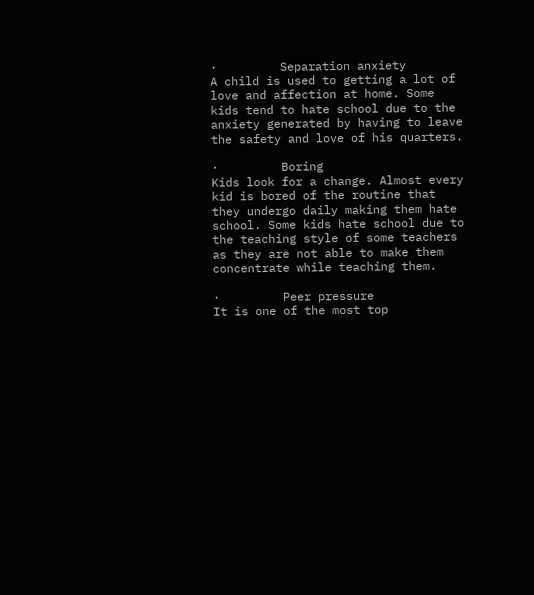·         Separation anxiety
A child is used to getting a lot of love and affection at home. Some kids tend to hate school due to the anxiety generated by having to leave the safety and love of his quarters.

·         Boring
Kids look for a change. Almost every kid is bored of the routine that they undergo daily making them hate school. Some kids hate school due to the teaching style of some teachers as they are not able to make them concentrate while teaching them.

·         Peer pressure
It is one of the most top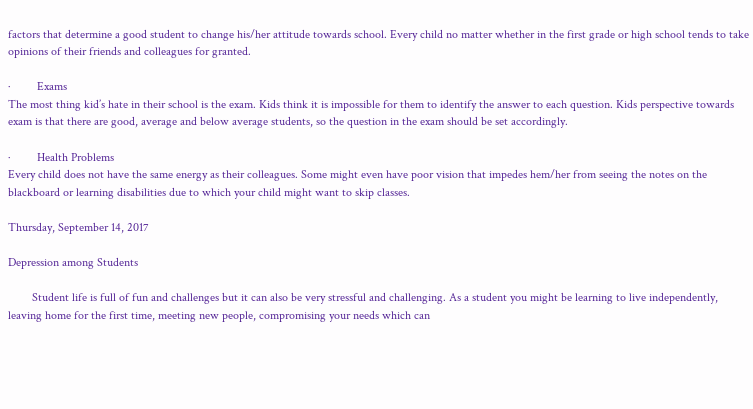factors that determine a good student to change his/her attitude towards school. Every child no matter whether in the first grade or high school tends to take opinions of their friends and colleagues for granted.

·         Exams
The most thing kid’s hate in their school is the exam. Kids think it is impossible for them to identify the answer to each question. Kids perspective towards exam is that there are good, average and below average students, so the question in the exam should be set accordingly.

·         Health Problems
Every child does not have the same energy as their colleagues. Some might even have poor vision that impedes hem/her from seeing the notes on the blackboard or learning disabilities due to which your child might want to skip classes.

Thursday, September 14, 2017

Depression among Students

        Student life is full of fun and challenges but it can also be very stressful and challenging. As a student you might be learning to live independently, leaving home for the first time, meeting new people, compromising your needs which can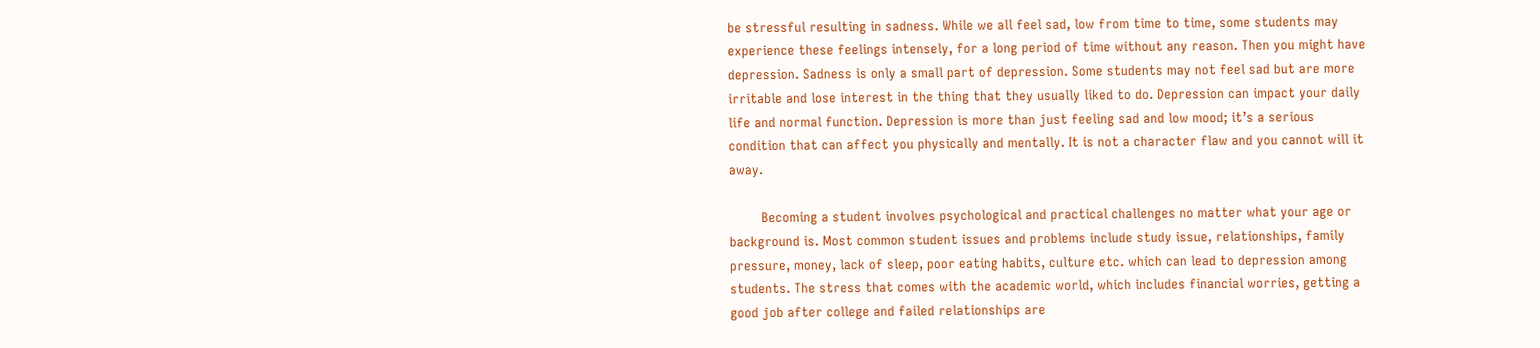be stressful resulting in sadness. While we all feel sad, low from time to time, some students may experience these feelings intensely, for a long period of time without any reason. Then you might have depression. Sadness is only a small part of depression. Some students may not feel sad but are more irritable and lose interest in the thing that they usually liked to do. Depression can impact your daily life and normal function. Depression is more than just feeling sad and low mood; it’s a serious condition that can affect you physically and mentally. It is not a character flaw and you cannot will it away.

        Becoming a student involves psychological and practical challenges no matter what your age or background is. Most common student issues and problems include study issue, relationships, family pressure, money, lack of sleep, poor eating habits, culture etc. which can lead to depression among students. The stress that comes with the academic world, which includes financial worries, getting a good job after college and failed relationships are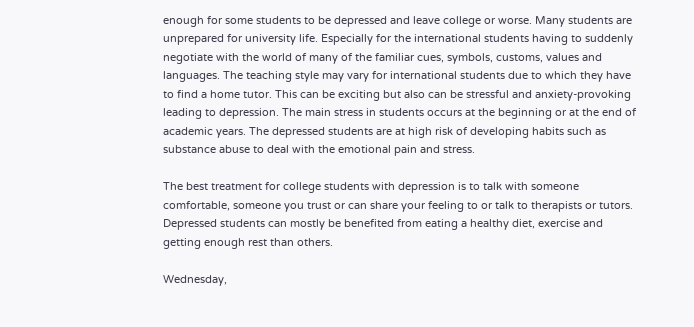enough for some students to be depressed and leave college or worse. Many students are unprepared for university life. Especially for the international students having to suddenly negotiate with the world of many of the familiar cues, symbols, customs, values and languages. The teaching style may vary for international students due to which they have to find a home tutor. This can be exciting but also can be stressful and anxiety-provoking leading to depression. The main stress in students occurs at the beginning or at the end of academic years. The depressed students are at high risk of developing habits such as substance abuse to deal with the emotional pain and stress.

The best treatment for college students with depression is to talk with someone comfortable, someone you trust or can share your feeling to or talk to therapists or tutors. Depressed students can mostly be benefited from eating a healthy diet, exercise and getting enough rest than others.

Wednesday,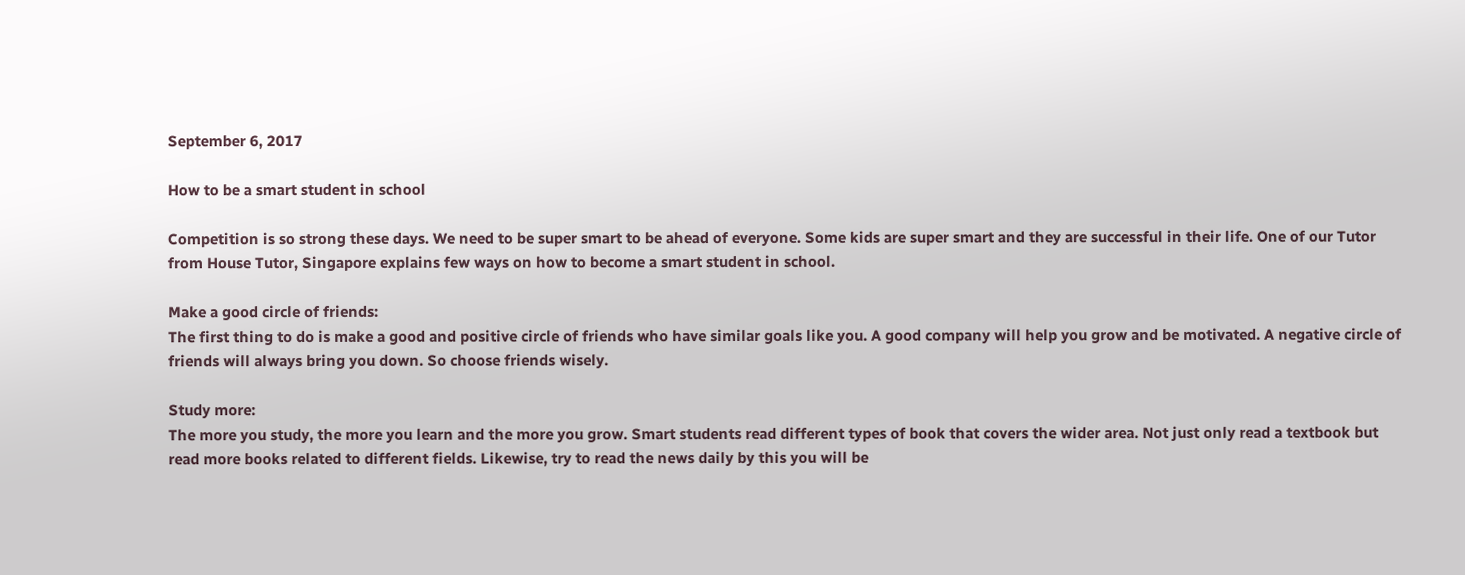September 6, 2017

How to be a smart student in school

Competition is so strong these days. We need to be super smart to be ahead of everyone. Some kids are super smart and they are successful in their life. One of our Tutor from House Tutor, Singapore explains few ways on how to become a smart student in school.

Make a good circle of friends:
The first thing to do is make a good and positive circle of friends who have similar goals like you. A good company will help you grow and be motivated. A negative circle of friends will always bring you down. So choose friends wisely.

Study more:
The more you study, the more you learn and the more you grow. Smart students read different types of book that covers the wider area. Not just only read a textbook but read more books related to different fields. Likewise, try to read the news daily by this you will be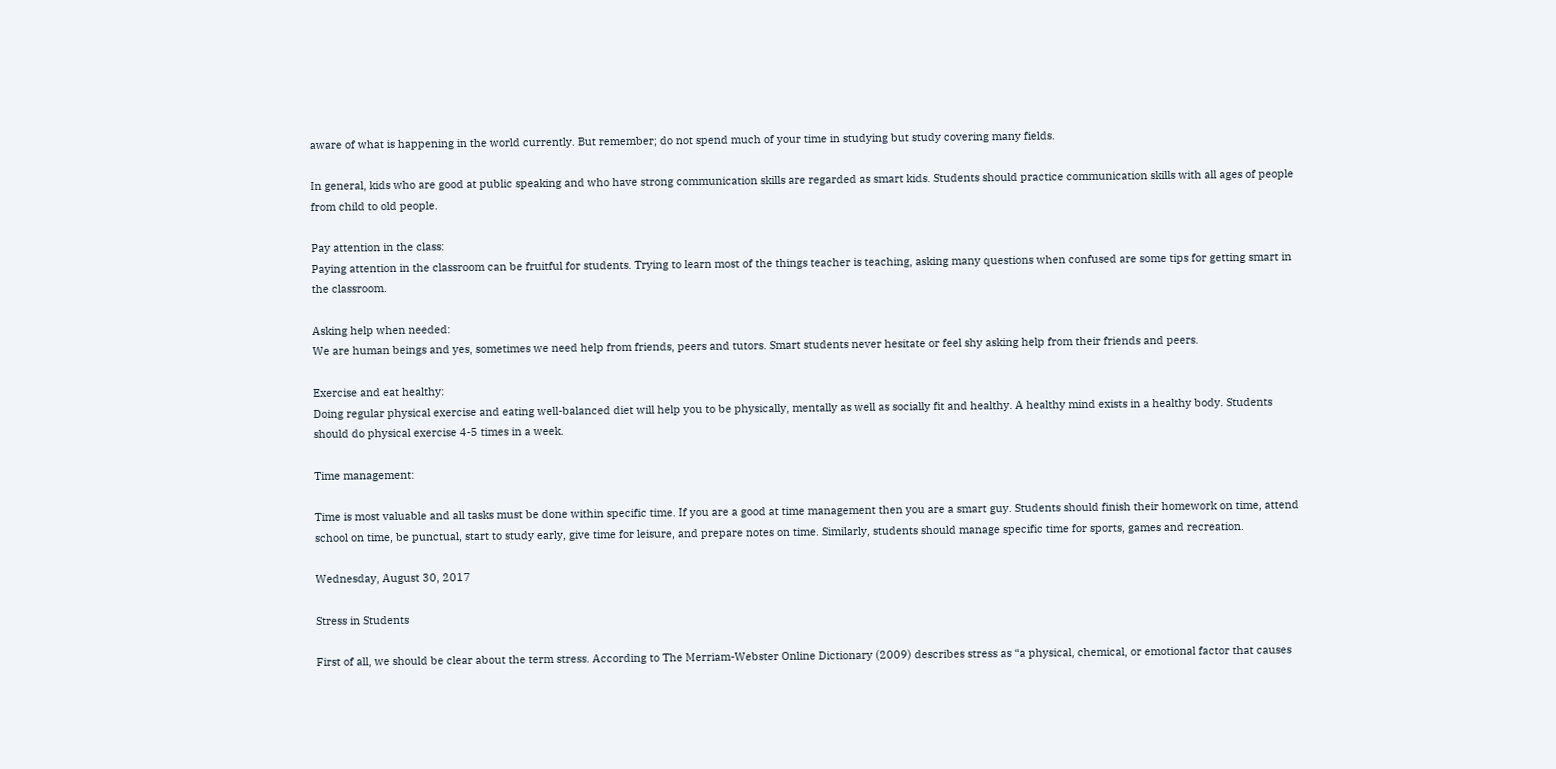aware of what is happening in the world currently. But remember; do not spend much of your time in studying but study covering many fields.

In general, kids who are good at public speaking and who have strong communication skills are regarded as smart kids. Students should practice communication skills with all ages of people from child to old people.

Pay attention in the class:
Paying attention in the classroom can be fruitful for students. Trying to learn most of the things teacher is teaching, asking many questions when confused are some tips for getting smart in the classroom.

Asking help when needed:
We are human beings and yes, sometimes we need help from friends, peers and tutors. Smart students never hesitate or feel shy asking help from their friends and peers.

Exercise and eat healthy:
Doing regular physical exercise and eating well-balanced diet will help you to be physically, mentally as well as socially fit and healthy. A healthy mind exists in a healthy body. Students should do physical exercise 4-5 times in a week.

Time management:

Time is most valuable and all tasks must be done within specific time. If you are a good at time management then you are a smart guy. Students should finish their homework on time, attend school on time, be punctual, start to study early, give time for leisure, and prepare notes on time. Similarly, students should manage specific time for sports, games and recreation.

Wednesday, August 30, 2017

Stress in Students

First of all, we should be clear about the term stress. According to The Merriam-Webster Online Dictionary (2009) describes stress as “a physical, chemical, or emotional factor that causes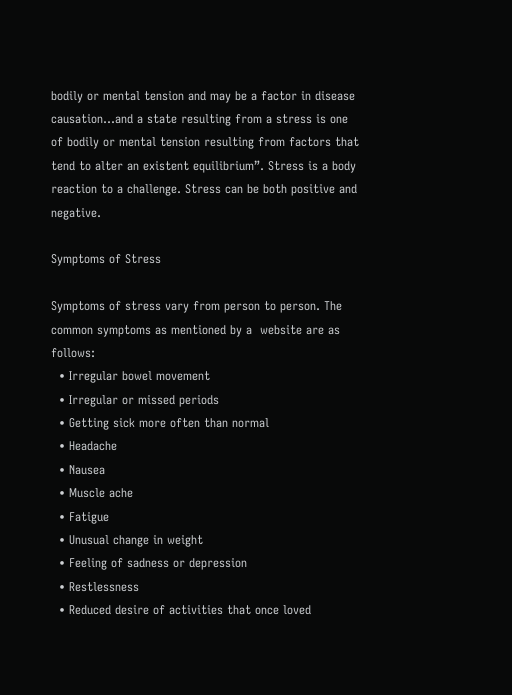bodily or mental tension and may be a factor in disease causation…and a state resulting from a stress is one of bodily or mental tension resulting from factors that tend to alter an existent equilibrium”. Stress is a body reaction to a challenge. Stress can be both positive and negative.

Symptoms of Stress

Symptoms of stress vary from person to person. The common symptoms as mentioned by a  website are as follows:
  • Irregular bowel movement
  • Irregular or missed periods
  • Getting sick more often than normal
  • Headache
  • Nausea
  • Muscle ache
  • Fatigue
  • Unusual change in weight
  • Feeling of sadness or depression
  • Restlessness
  • Reduced desire of activities that once loved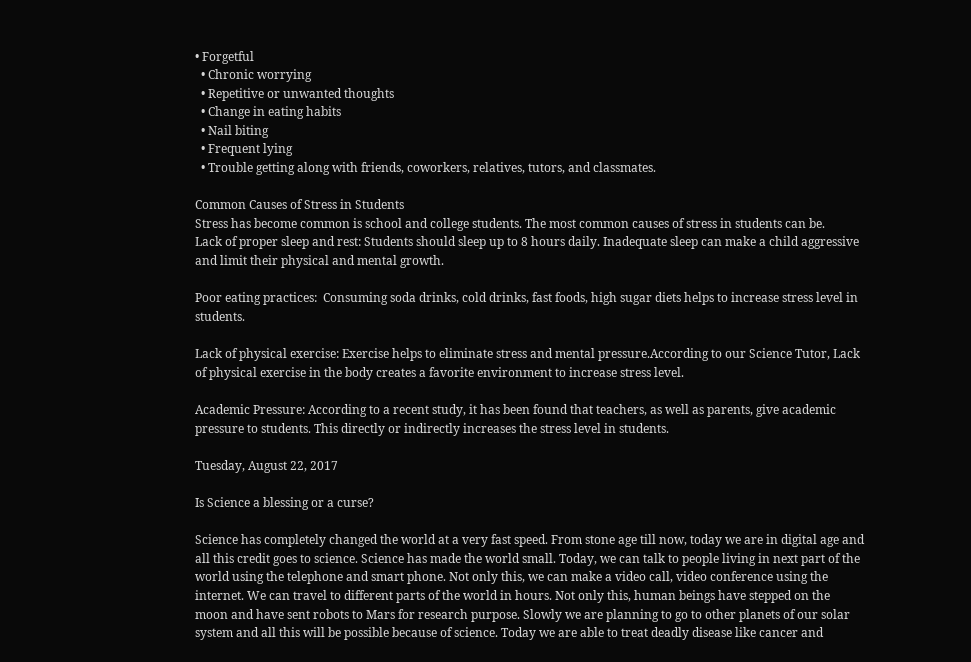• Forgetful
  • Chronic worrying
  • Repetitive or unwanted thoughts
  • Change in eating habits
  • Nail biting
  • Frequent lying
  • Trouble getting along with friends, coworkers, relatives, tutors, and classmates.

Common Causes of Stress in Students
Stress has become common is school and college students. The most common causes of stress in students can be.
Lack of proper sleep and rest: Students should sleep up to 8 hours daily. Inadequate sleep can make a child aggressive and limit their physical and mental growth.

Poor eating practices:  Consuming soda drinks, cold drinks, fast foods, high sugar diets helps to increase stress level in students.

Lack of physical exercise: Exercise helps to eliminate stress and mental pressure.According to our Science Tutor, Lack of physical exercise in the body creates a favorite environment to increase stress level.

Academic Pressure: According to a recent study, it has been found that teachers, as well as parents, give academic pressure to students. This directly or indirectly increases the stress level in students.

Tuesday, August 22, 2017

Is Science a blessing or a curse?

Science has completely changed the world at a very fast speed. From stone age till now, today we are in digital age and all this credit goes to science. Science has made the world small. Today, we can talk to people living in next part of the world using the telephone and smart phone. Not only this, we can make a video call, video conference using the internet. We can travel to different parts of the world in hours. Not only this, human beings have stepped on the moon and have sent robots to Mars for research purpose. Slowly we are planning to go to other planets of our solar system and all this will be possible because of science. Today we are able to treat deadly disease like cancer and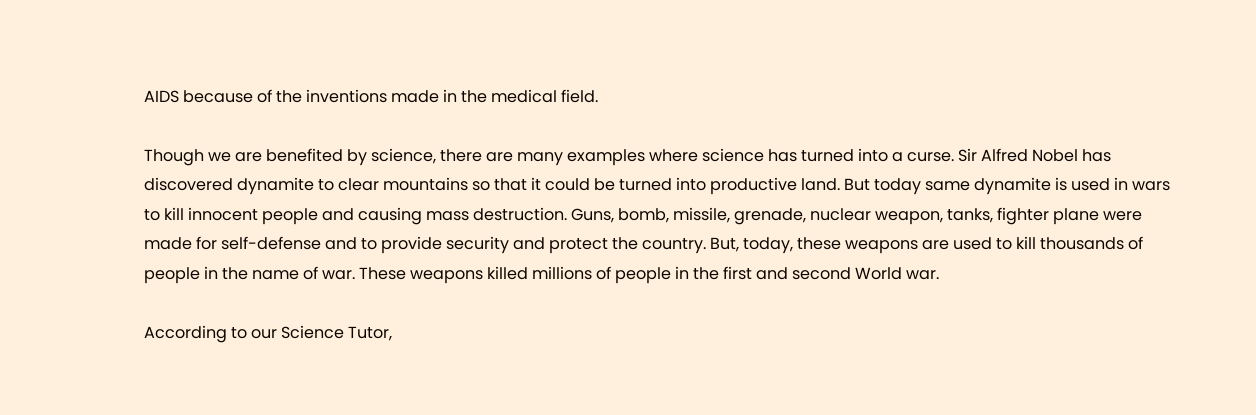AIDS because of the inventions made in the medical field.

Though we are benefited by science, there are many examples where science has turned into a curse. Sir Alfred Nobel has discovered dynamite to clear mountains so that it could be turned into productive land. But today same dynamite is used in wars to kill innocent people and causing mass destruction. Guns, bomb, missile, grenade, nuclear weapon, tanks, fighter plane were made for self-defense and to provide security and protect the country. But, today, these weapons are used to kill thousands of people in the name of war. These weapons killed millions of people in the first and second World war.

According to our Science Tutor,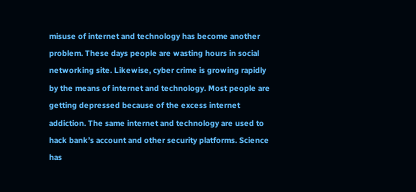misuse of internet and technology has become another problem. These days people are wasting hours in social networking site. Likewise, cyber crime is growing rapidly by the means of internet and technology. Most people are getting depressed because of the excess internet addiction. The same internet and technology are used to hack bank’s account and other security platforms. Science has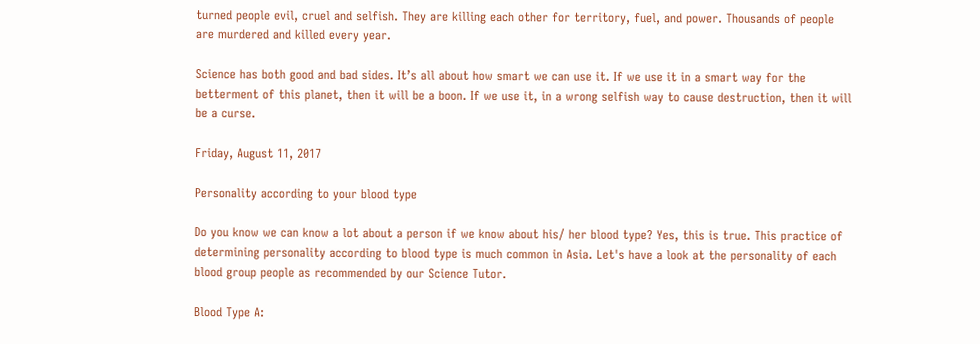turned people evil, cruel and selfish. They are killing each other for territory, fuel, and power. Thousands of people are murdered and killed every year.

Science has both good and bad sides. It’s all about how smart we can use it. If we use it in a smart way for the betterment of this planet, then it will be a boon. If we use it, in a wrong selfish way to cause destruction, then it will be a curse.

Friday, August 11, 2017

Personality according to your blood type

Do you know we can know a lot about a person if we know about his/ her blood type? Yes, this is true. This practice of determining personality according to blood type is much common in Asia. Let's have a look at the personality of each blood group people as recommended by our Science Tutor.

Blood Type A: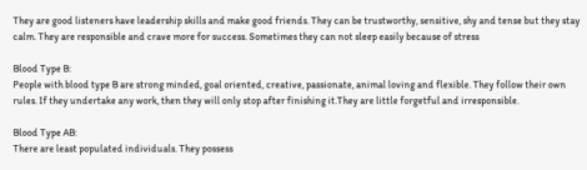They are good listeners have leadership skills and make good friends. They can be trustworthy, sensitive, shy and tense but they stay calm. They are responsible and crave more for success. Sometimes they can not sleep easily because of stress

Blood Type B:
People with blood type B are strong minded, goal oriented, creative, passionate, animal loving and flexible. They follow their own rules. If they undertake any work, then they will only stop after finishing it.They are little forgetful and irresponsible.

Blood Type AB:
There are least populated individuals. They possess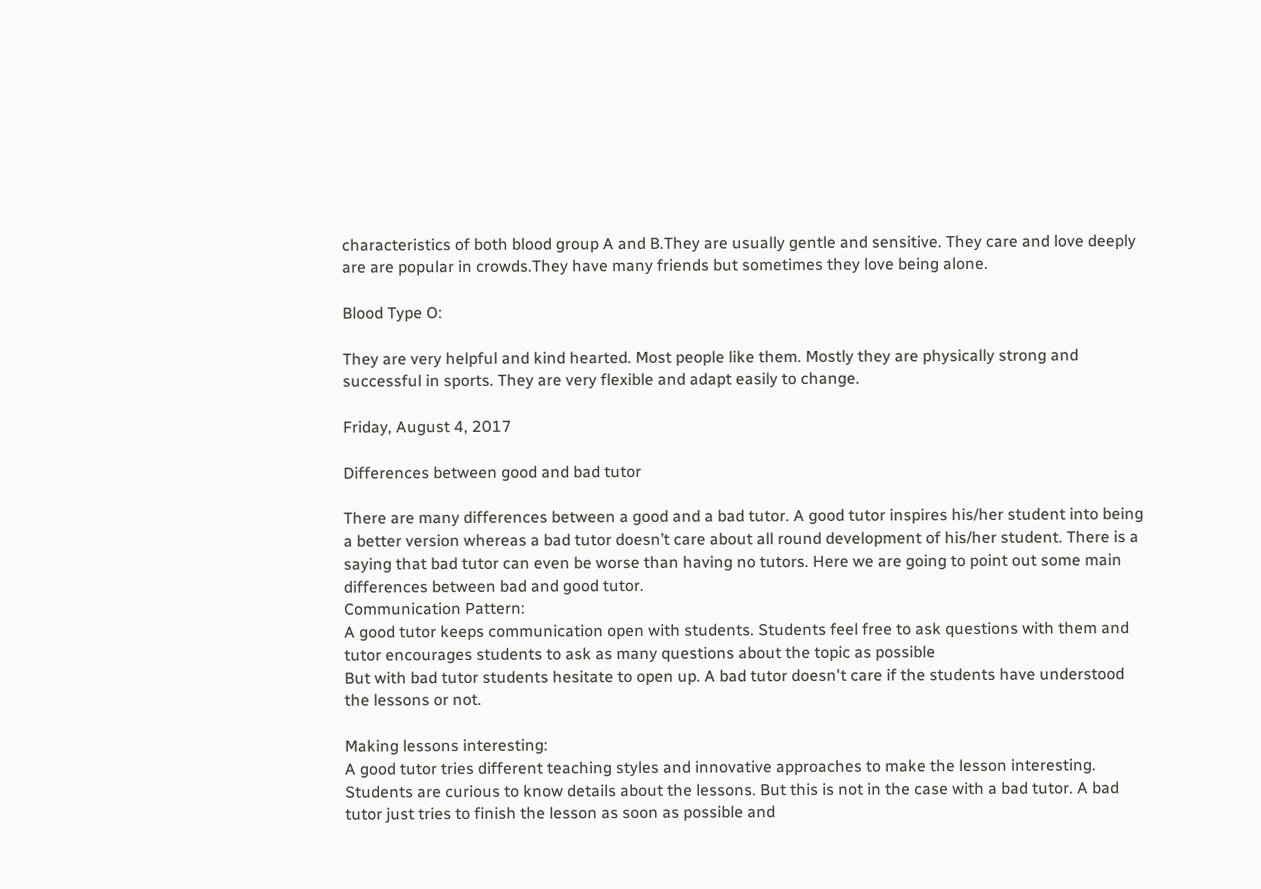characteristics of both blood group A and B.They are usually gentle and sensitive. They care and love deeply are are popular in crowds.They have many friends but sometimes they love being alone.

Blood Type O:

They are very helpful and kind hearted. Most people like them. Mostly they are physically strong and successful in sports. They are very flexible and adapt easily to change.

Friday, August 4, 2017

Differences between good and bad tutor

There are many differences between a good and a bad tutor. A good tutor inspires his/her student into being a better version whereas a bad tutor doesn’t care about all round development of his/her student. There is a saying that bad tutor can even be worse than having no tutors. Here we are going to point out some main differences between bad and good tutor.
Communication Pattern:
A good tutor keeps communication open with students. Students feel free to ask questions with them and tutor encourages students to ask as many questions about the topic as possible
But with bad tutor students hesitate to open up. A bad tutor doesn't care if the students have understood the lessons or not.

Making lessons interesting:
A good tutor tries different teaching styles and innovative approaches to make the lesson interesting. Students are curious to know details about the lessons. But this is not in the case with a bad tutor. A bad tutor just tries to finish the lesson as soon as possible and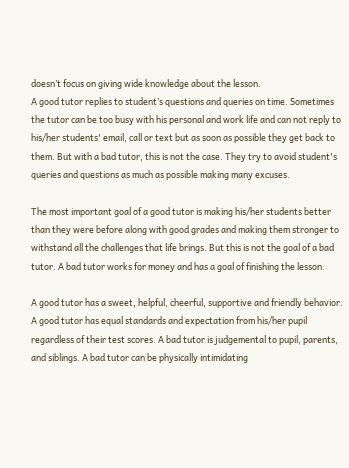doesn’t focus on giving wide knowledge about the lesson.
A good tutor replies to student’s questions and queries on time. Sometimes the tutor can be too busy with his personal and work life and can not reply to his/her students' email, call or text but as soon as possible they get back to them. But with a bad tutor, this is not the case. They try to avoid student's queries and questions as much as possible making many excuses.

The most important goal of a good tutor is making his/her students better than they were before along with good grades and making them stronger to withstand all the challenges that life brings. But this is not the goal of a bad tutor. A bad tutor works for money and has a goal of finishing the lesson.

A good tutor has a sweet, helpful, cheerful, supportive and friendly behavior. A good tutor has equal standards and expectation from his/her pupil regardless of their test scores. A bad tutor is judgemental to pupil, parents, and siblings. A bad tutor can be physically intimidating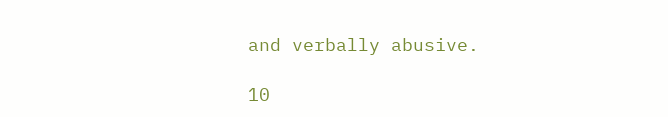and verbally abusive.

10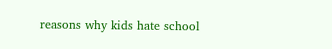reasons why kids hate school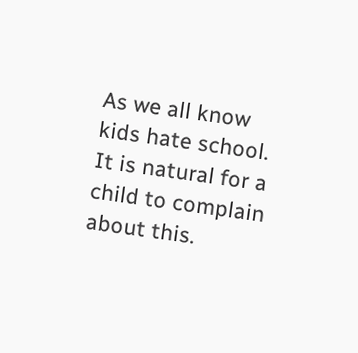As we all know kids hate school. It is natural for a child to complain about this.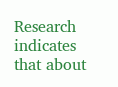Research indicates that about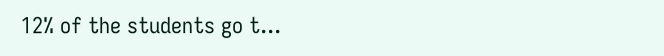12% of the students go t...